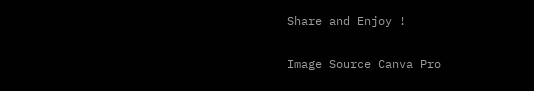Share and Enjoy !

Image Source Canva Pro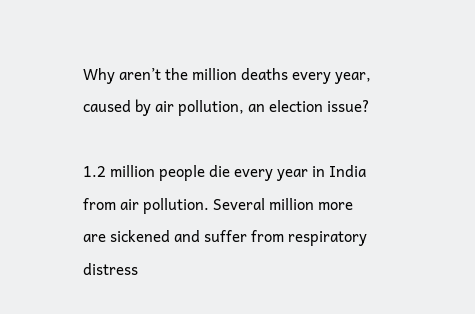Why aren’t the million deaths every year, caused by air pollution, an election issue?

1.2 million people die every year in India from air pollution. Several million more are sickened and suffer from respiratory distress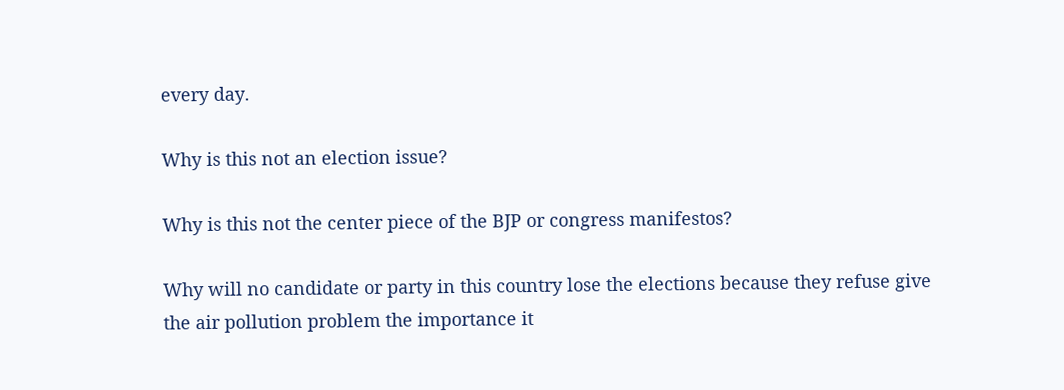every day.

Why is this not an election issue?

Why is this not the center piece of the BJP or congress manifestos?

Why will no candidate or party in this country lose the elections because they refuse give the air pollution problem the importance it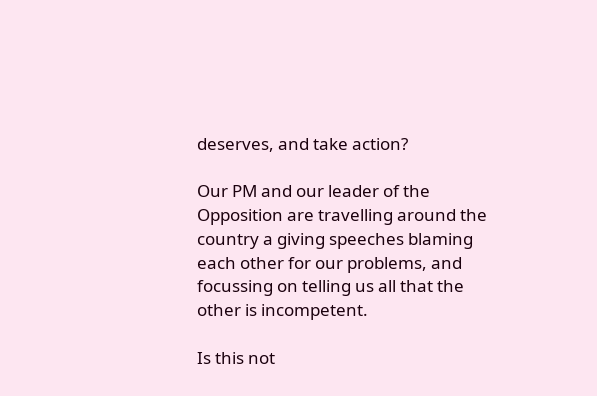deserves, and take action?

Our PM and our leader of the Opposition are travelling around the country a giving speeches blaming each other for our problems, and focussing on telling us all that the other is incompetent.

Is this not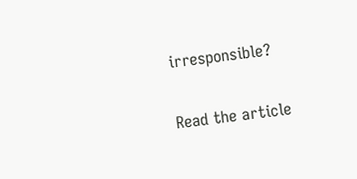irresponsible?

Read the article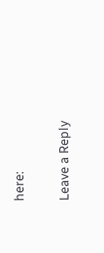here:

Leave a Reply